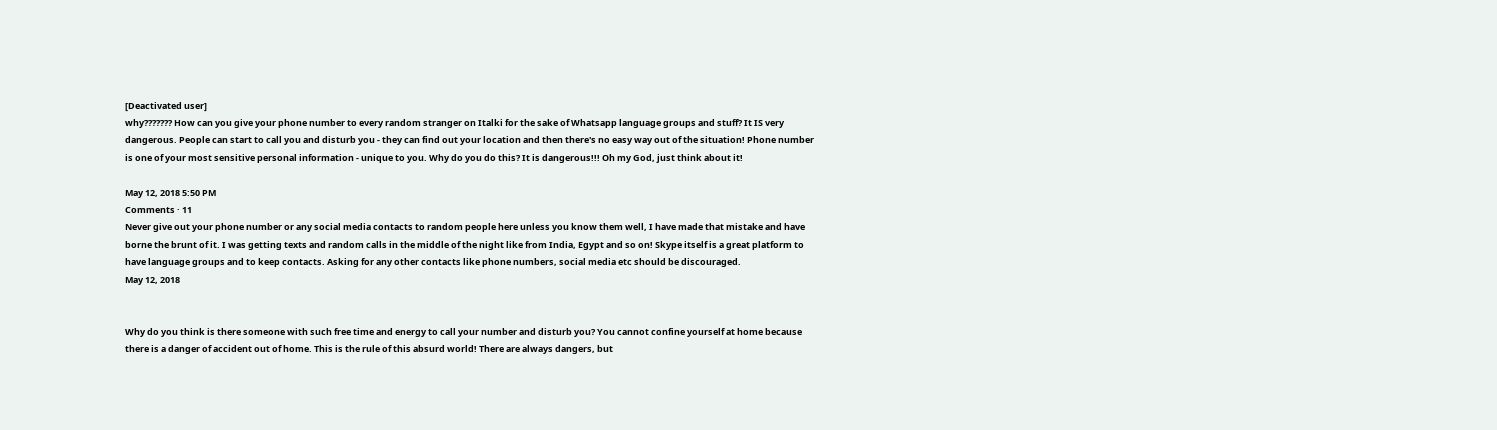[Deactivated user]
why??????? How can you give your phone number to every random stranger on Italki for the sake of Whatsapp language groups and stuff? It IS very dangerous. People can start to call you and disturb you - they can find out your location and then there's no easy way out of the situation! Phone number is one of your most sensitive personal information - unique to you. Why do you do this? It is dangerous!!! Oh my God, just think about it!

May 12, 2018 5:50 PM
Comments · 11
Never give out your phone number or any social media contacts to random people here unless you know them well, I have made that mistake and have borne the brunt of it. I was getting texts and random calls in the middle of the night like from India, Egypt and so on! Skype itself is a great platform to have language groups and to keep contacts. Asking for any other contacts like phone numbers, social media etc should be discouraged.
May 12, 2018


Why do you think is there someone with such free time and energy to call your number and disturb you? You cannot confine yourself at home because there is a danger of accident out of home. This is the rule of this absurd world! There are always dangers, but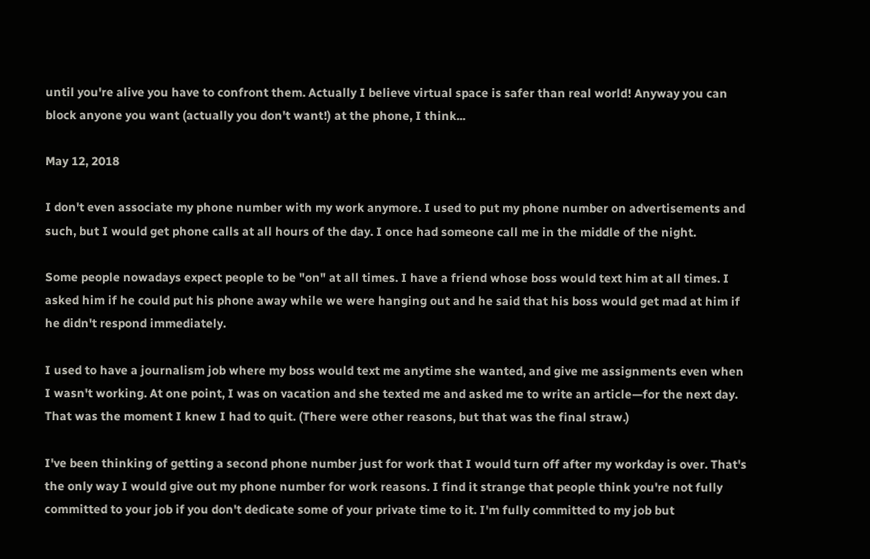until you're alive you have to confront them. Actually I believe virtual space is safer than real world! Anyway you can block anyone you want (actually you don't want!) at the phone, I think...

May 12, 2018

I don't even associate my phone number with my work anymore. I used to put my phone number on advertisements and such, but I would get phone calls at all hours of the day. I once had someone call me in the middle of the night.

Some people nowadays expect people to be "on" at all times. I have a friend whose boss would text him at all times. I asked him if he could put his phone away while we were hanging out and he said that his boss would get mad at him if he didn't respond immediately.

I used to have a journalism job where my boss would text me anytime she wanted, and give me assignments even when I wasn't working. At one point, I was on vacation and she texted me and asked me to write an article—for the next day. That was the moment I knew I had to quit. (There were other reasons, but that was the final straw.)

I've been thinking of getting a second phone number just for work that I would turn off after my workday is over. That's the only way I would give out my phone number for work reasons. I find it strange that people think you're not fully committed to your job if you don't dedicate some of your private time to it. I'm fully committed to my job but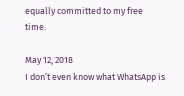equally committed to my free time.

May 12, 2018
I don’t even know what WhatsApp is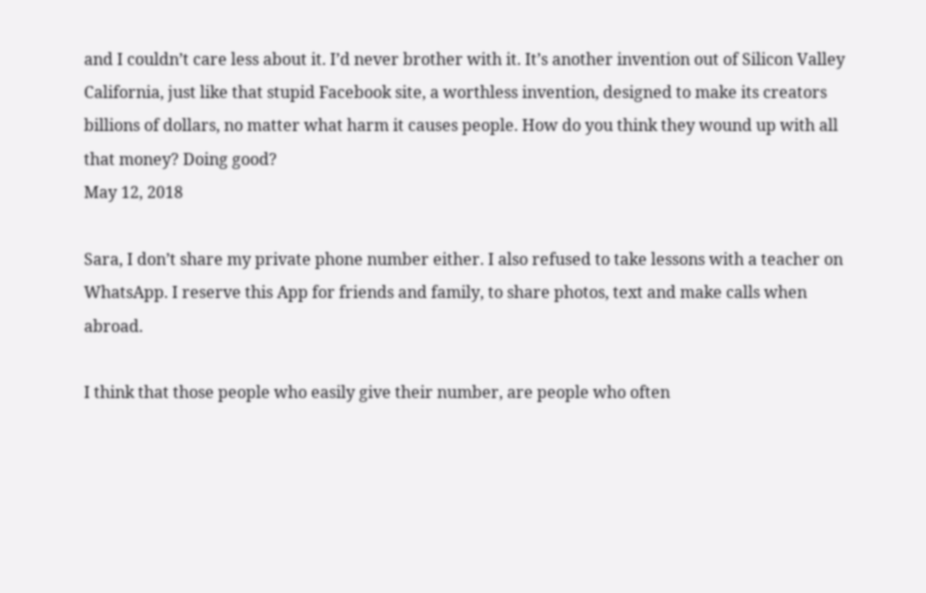and I couldn’t care less about it. I’d never brother with it. It’s another invention out of Silicon Valley California, just like that stupid Facebook site, a worthless invention, designed to make its creators billions of dollars, no matter what harm it causes people. How do you think they wound up with all that money? Doing good?
May 12, 2018

Sara, I don’t share my private phone number either. I also refused to take lessons with a teacher on WhatsApp. I reserve this App for friends and family, to share photos, text and make calls when abroad.

I think that those people who easily give their number, are people who often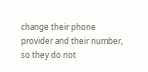change their phone provider and their number, so they do not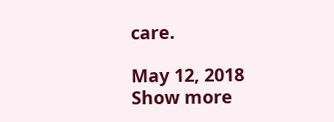care.

May 12, 2018
Show more